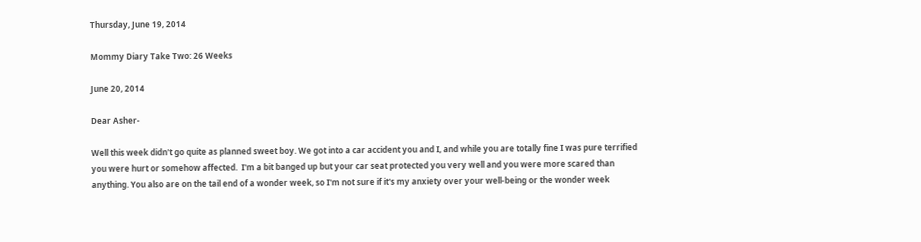Thursday, June 19, 2014

Mommy Diary Take Two: 26 Weeks

June 20, 2014

Dear Asher-

Well this week didn't go quite as planned sweet boy. We got into a car accident you and I, and while you are totally fine I was pure terrified you were hurt or somehow affected.  I'm a bit banged up but your car seat protected you very well and you were more scared than anything. You also are on the tail end of a wonder week, so I'm not sure if it's my anxiety over your well-being or the wonder week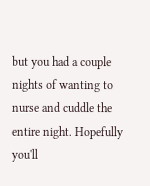but you had a couple nights of wanting to nurse and cuddle the entire night. Hopefully you'll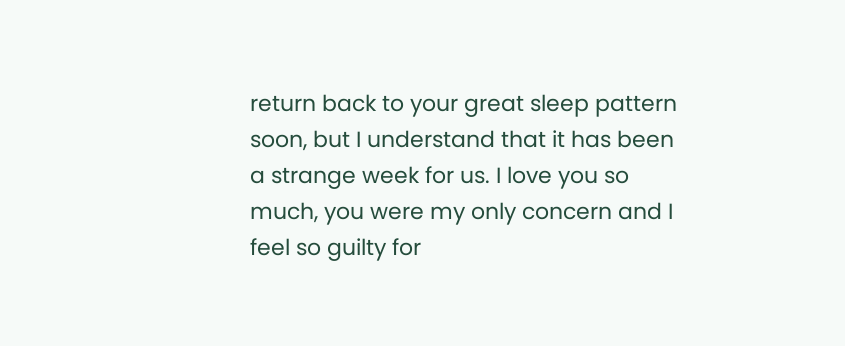return back to your great sleep pattern soon, but I understand that it has been a strange week for us. I love you so much, you were my only concern and I feel so guilty for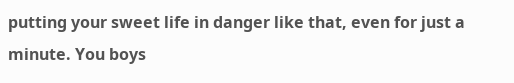putting your sweet life in danger like that, even for just a minute. You boys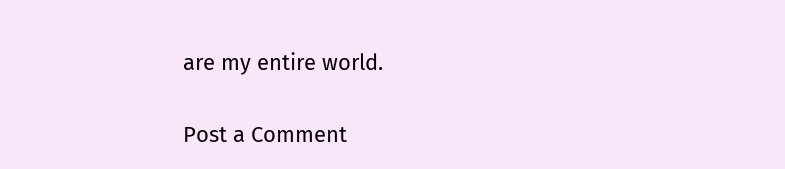are my entire world.

Post a Comment